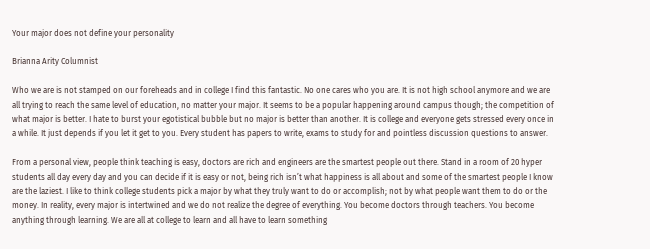Your major does not define your personality

Brianna Arity Columnist

Who we are is not stamped on our foreheads and in college I find this fantastic. No one cares who you are. It is not high school anymore and we are all trying to reach the same level of education, no matter your major. It seems to be a popular happening around campus though; the competition of what major is better. I hate to burst your egotistical bubble but no major is better than another. It is college and everyone gets stressed every once in a while. It just depends if you let it get to you. Every student has papers to write, exams to study for and pointless discussion questions to answer.

From a personal view, people think teaching is easy, doctors are rich and engineers are the smartest people out there. Stand in a room of 20 hyper students all day every day and you can decide if it is easy or not, being rich isn’t what happiness is all about and some of the smartest people I know are the laziest. I like to think college students pick a major by what they truly want to do or accomplish; not by what people want them to do or the money. In reality, every major is intertwined and we do not realize the degree of everything. You become doctors through teachers. You become anything through learning. We are all at college to learn and all have to learn something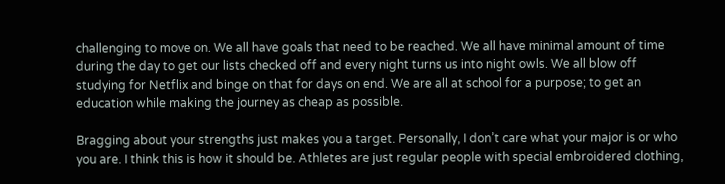challenging to move on. We all have goals that need to be reached. We all have minimal amount of time during the day to get our lists checked off and every night turns us into night owls. We all blow off studying for Netflix and binge on that for days on end. We are all at school for a purpose; to get an education while making the journey as cheap as possible.

Bragging about your strengths just makes you a target. Personally, I don’t care what your major is or who you are. I think this is how it should be. Athletes are just regular people with special embroidered clothing,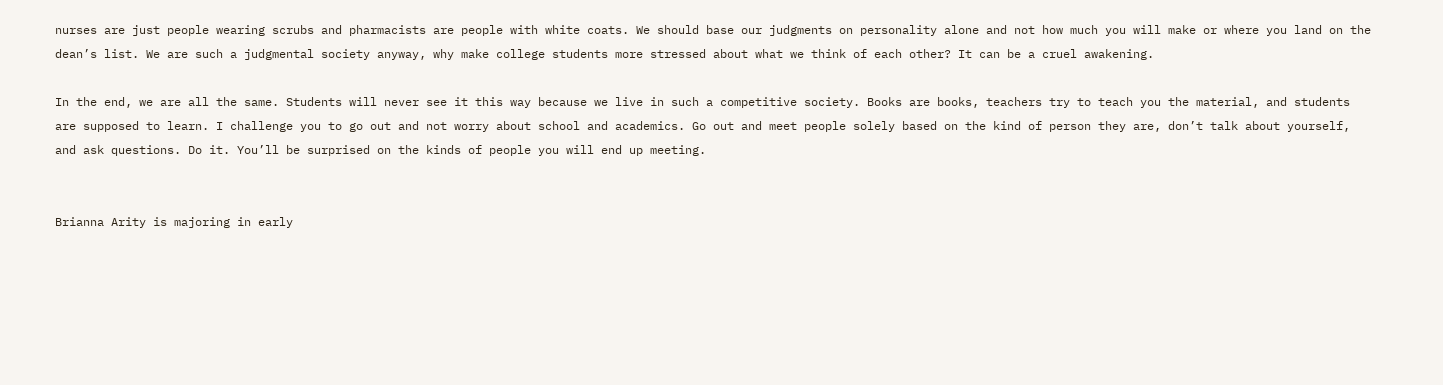nurses are just people wearing scrubs and pharmacists are people with white coats. We should base our judgments on personality alone and not how much you will make or where you land on the dean’s list. We are such a judgmental society anyway, why make college students more stressed about what we think of each other? It can be a cruel awakening.

In the end, we are all the same. Students will never see it this way because we live in such a competitive society. Books are books, teachers try to teach you the material, and students are supposed to learn. I challenge you to go out and not worry about school and academics. Go out and meet people solely based on the kind of person they are, don’t talk about yourself, and ask questions. Do it. You’ll be surprised on the kinds of people you will end up meeting.


Brianna Arity is majoring in early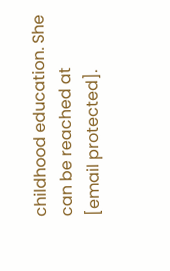childhood education. She can be reached at [email protected].